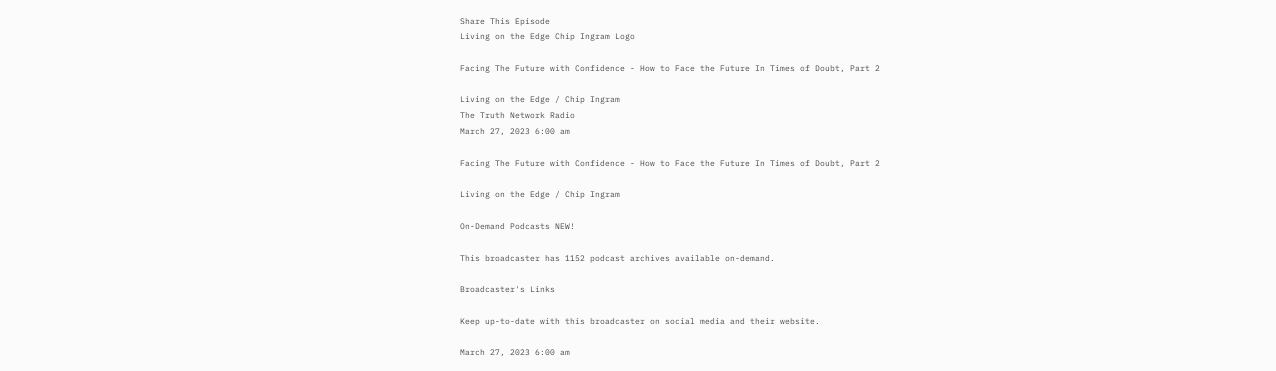Share This Episode
Living on the Edge Chip Ingram Logo

Facing The Future with Confidence - How to Face the Future In Times of Doubt, Part 2

Living on the Edge / Chip Ingram
The Truth Network Radio
March 27, 2023 6:00 am

Facing The Future with Confidence - How to Face the Future In Times of Doubt, Part 2

Living on the Edge / Chip Ingram

On-Demand Podcasts NEW!

This broadcaster has 1152 podcast archives available on-demand.

Broadcaster's Links

Keep up-to-date with this broadcaster on social media and their website.

March 27, 2023 6:00 am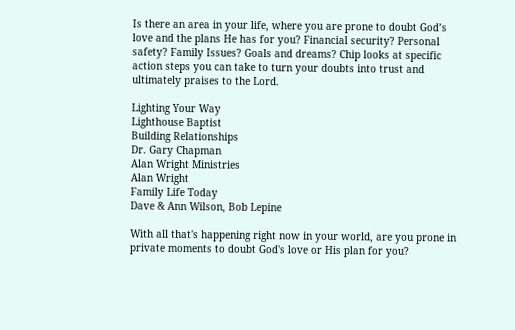Is there an area in your life, where you are prone to doubt God’s love and the plans He has for you? Financial security? Personal safety? Family Issues? Goals and dreams? Chip looks at specific action steps you can take to turn your doubts into trust and ultimately praises to the Lord.

Lighting Your Way
Lighthouse Baptist
Building Relationships
Dr. Gary Chapman
Alan Wright Ministries
Alan Wright
Family Life Today
Dave & Ann Wilson, Bob Lepine

With all that's happening right now in your world, are you prone in private moments to doubt God's love or His plan for you?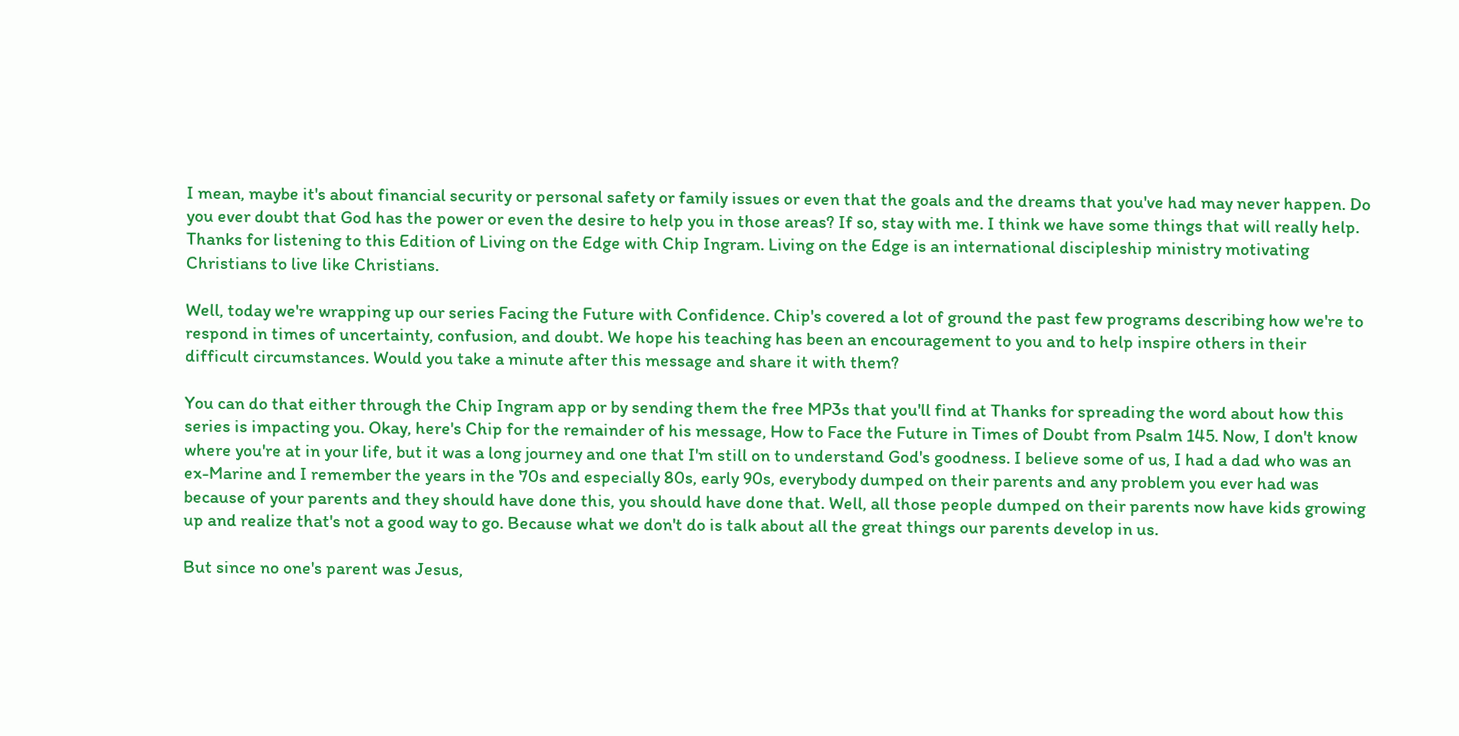I mean, maybe it's about financial security or personal safety or family issues or even that the goals and the dreams that you've had may never happen. Do you ever doubt that God has the power or even the desire to help you in those areas? If so, stay with me. I think we have some things that will really help. Thanks for listening to this Edition of Living on the Edge with Chip Ingram. Living on the Edge is an international discipleship ministry motivating Christians to live like Christians.

Well, today we're wrapping up our series Facing the Future with Confidence. Chip's covered a lot of ground the past few programs describing how we're to respond in times of uncertainty, confusion, and doubt. We hope his teaching has been an encouragement to you and to help inspire others in their difficult circumstances. Would you take a minute after this message and share it with them?

You can do that either through the Chip Ingram app or by sending them the free MP3s that you'll find at Thanks for spreading the word about how this series is impacting you. Okay, here's Chip for the remainder of his message, How to Face the Future in Times of Doubt from Psalm 145. Now, I don't know where you're at in your life, but it was a long journey and one that I'm still on to understand God's goodness. I believe some of us, I had a dad who was an ex-Marine and I remember the years in the 70s and especially 80s, early 90s, everybody dumped on their parents and any problem you ever had was because of your parents and they should have done this, you should have done that. Well, all those people dumped on their parents now have kids growing up and realize that's not a good way to go. Because what we don't do is talk about all the great things our parents develop in us.

But since no one's parent was Jesus,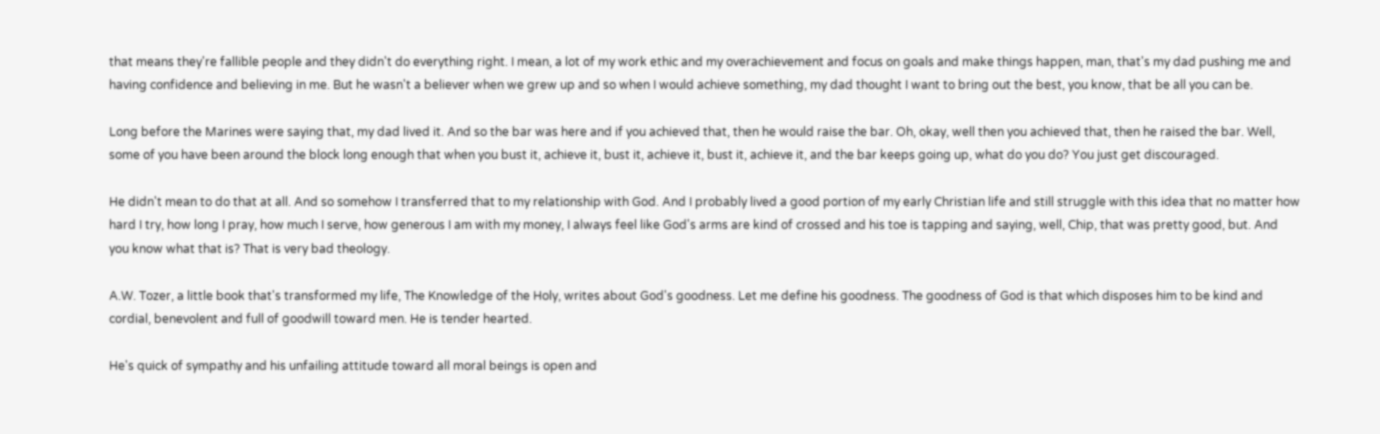that means they're fallible people and they didn't do everything right. I mean, a lot of my work ethic and my overachievement and focus on goals and make things happen, man, that's my dad pushing me and having confidence and believing in me. But he wasn't a believer when we grew up and so when I would achieve something, my dad thought I want to bring out the best, you know, that be all you can be.

Long before the Marines were saying that, my dad lived it. And so the bar was here and if you achieved that, then he would raise the bar. Oh, okay, well then you achieved that, then he raised the bar. Well, some of you have been around the block long enough that when you bust it, achieve it, bust it, achieve it, bust it, achieve it, and the bar keeps going up, what do you do? You just get discouraged.

He didn't mean to do that at all. And so somehow I transferred that to my relationship with God. And I probably lived a good portion of my early Christian life and still struggle with this idea that no matter how hard I try, how long I pray, how much I serve, how generous I am with my money, I always feel like God's arms are kind of crossed and his toe is tapping and saying, well, Chip, that was pretty good, but. And you know what that is? That is very bad theology.

A.W. Tozer, a little book that's transformed my life, The Knowledge of the Holy, writes about God's goodness. Let me define his goodness. The goodness of God is that which disposes him to be kind and cordial, benevolent and full of goodwill toward men. He is tender hearted.

He's quick of sympathy and his unfailing attitude toward all moral beings is open and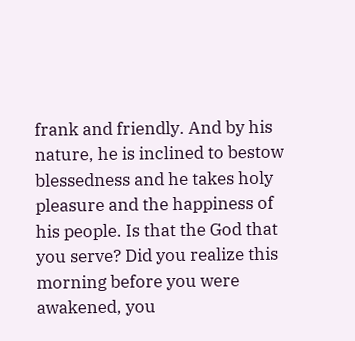frank and friendly. And by his nature, he is inclined to bestow blessedness and he takes holy pleasure and the happiness of his people. Is that the God that you serve? Did you realize this morning before you were awakened, you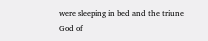were sleeping in bed and the triune God of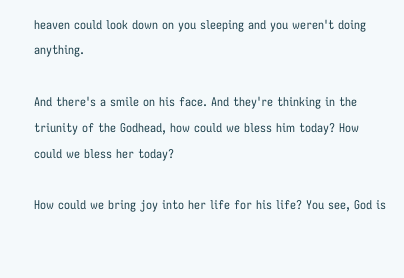heaven could look down on you sleeping and you weren't doing anything.

And there's a smile on his face. And they're thinking in the triunity of the Godhead, how could we bless him today? How could we bless her today?

How could we bring joy into her life for his life? You see, God is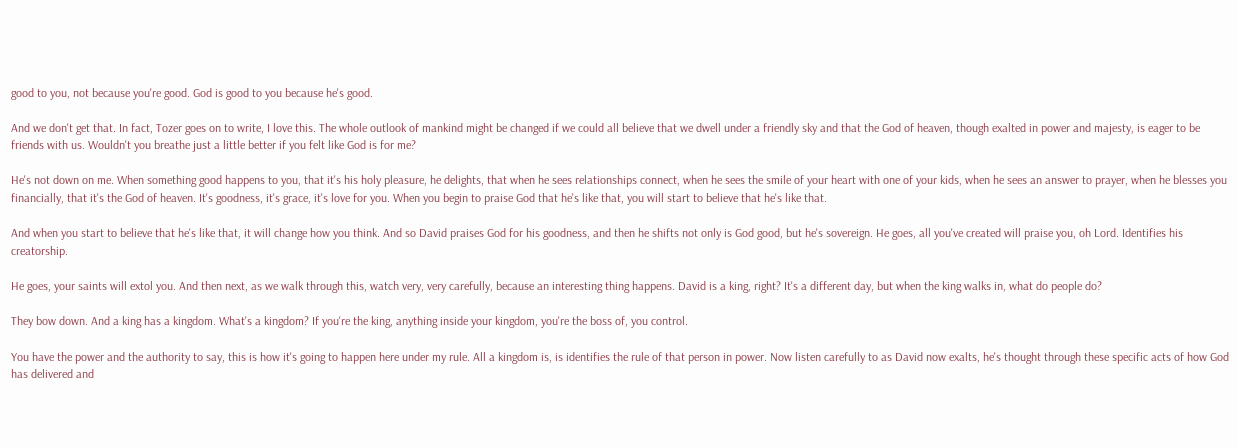good to you, not because you're good. God is good to you because he's good.

And we don't get that. In fact, Tozer goes on to write, I love this. The whole outlook of mankind might be changed if we could all believe that we dwell under a friendly sky and that the God of heaven, though exalted in power and majesty, is eager to be friends with us. Wouldn't you breathe just a little better if you felt like God is for me?

He's not down on me. When something good happens to you, that it's his holy pleasure, he delights, that when he sees relationships connect, when he sees the smile of your heart with one of your kids, when he sees an answer to prayer, when he blesses you financially, that it's the God of heaven. It's goodness, it's grace, it's love for you. When you begin to praise God that he's like that, you will start to believe that he's like that.

And when you start to believe that he's like that, it will change how you think. And so David praises God for his goodness, and then he shifts not only is God good, but he's sovereign. He goes, all you've created will praise you, oh Lord. Identifies his creatorship.

He goes, your saints will extol you. And then next, as we walk through this, watch very, very carefully, because an interesting thing happens. David is a king, right? It's a different day, but when the king walks in, what do people do?

They bow down. And a king has a kingdom. What's a kingdom? If you're the king, anything inside your kingdom, you're the boss of, you control.

You have the power and the authority to say, this is how it's going to happen here under my rule. All a kingdom is, is identifies the rule of that person in power. Now listen carefully to as David now exalts, he's thought through these specific acts of how God has delivered and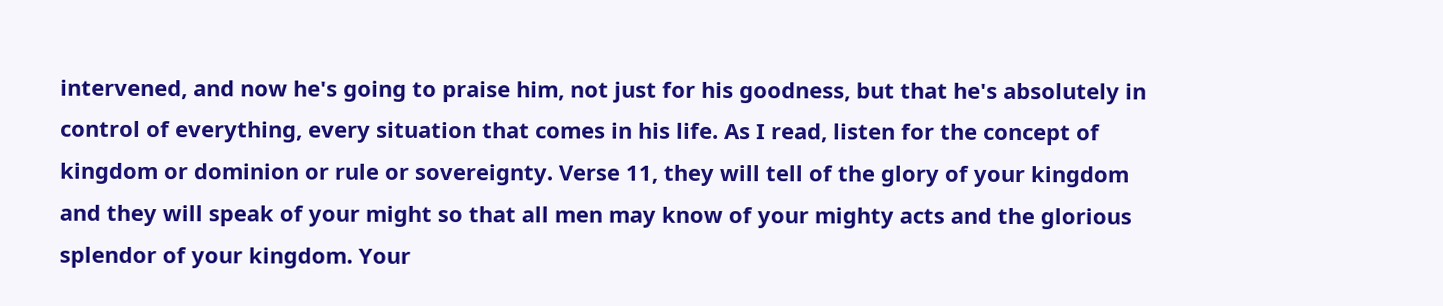intervened, and now he's going to praise him, not just for his goodness, but that he's absolutely in control of everything, every situation that comes in his life. As I read, listen for the concept of kingdom or dominion or rule or sovereignty. Verse 11, they will tell of the glory of your kingdom and they will speak of your might so that all men may know of your mighty acts and the glorious splendor of your kingdom. Your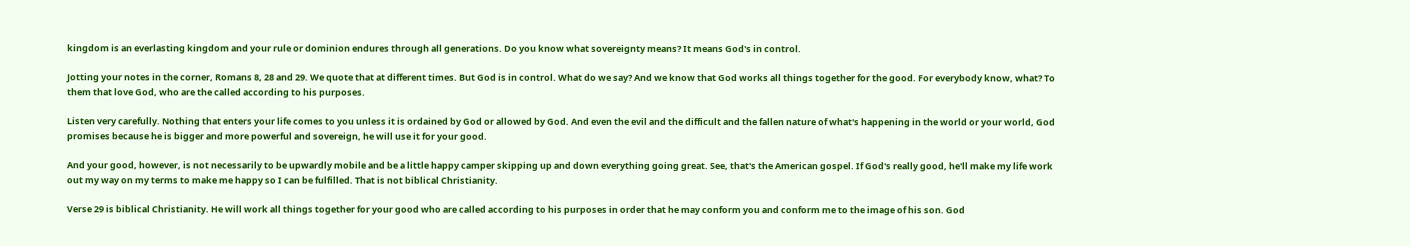kingdom is an everlasting kingdom and your rule or dominion endures through all generations. Do you know what sovereignty means? It means God's in control.

Jotting your notes in the corner, Romans 8, 28 and 29. We quote that at different times. But God is in control. What do we say? And we know that God works all things together for the good. For everybody know, what? To them that love God, who are the called according to his purposes.

Listen very carefully. Nothing that enters your life comes to you unless it is ordained by God or allowed by God. And even the evil and the difficult and the fallen nature of what's happening in the world or your world, God promises because he is bigger and more powerful and sovereign, he will use it for your good.

And your good, however, is not necessarily to be upwardly mobile and be a little happy camper skipping up and down everything going great. See, that's the American gospel. If God's really good, he'll make my life work out my way on my terms to make me happy so I can be fulfilled. That is not biblical Christianity.

Verse 29 is biblical Christianity. He will work all things together for your good who are called according to his purposes in order that he may conform you and conform me to the image of his son. God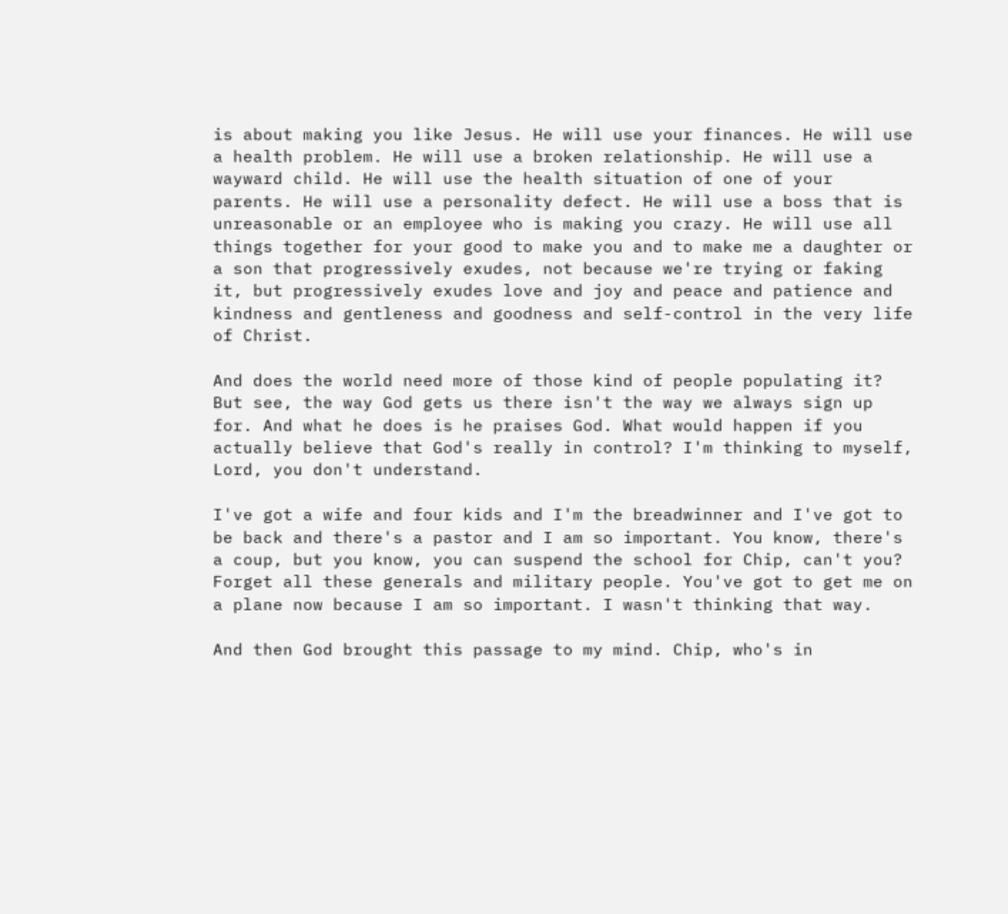is about making you like Jesus. He will use your finances. He will use a health problem. He will use a broken relationship. He will use a wayward child. He will use the health situation of one of your parents. He will use a personality defect. He will use a boss that is unreasonable or an employee who is making you crazy. He will use all things together for your good to make you and to make me a daughter or a son that progressively exudes, not because we're trying or faking it, but progressively exudes love and joy and peace and patience and kindness and gentleness and goodness and self-control in the very life of Christ.

And does the world need more of those kind of people populating it? But see, the way God gets us there isn't the way we always sign up for. And what he does is he praises God. What would happen if you actually believe that God's really in control? I'm thinking to myself, Lord, you don't understand.

I've got a wife and four kids and I'm the breadwinner and I've got to be back and there's a pastor and I am so important. You know, there's a coup, but you know, you can suspend the school for Chip, can't you? Forget all these generals and military people. You've got to get me on a plane now because I am so important. I wasn't thinking that way.

And then God brought this passage to my mind. Chip, who's in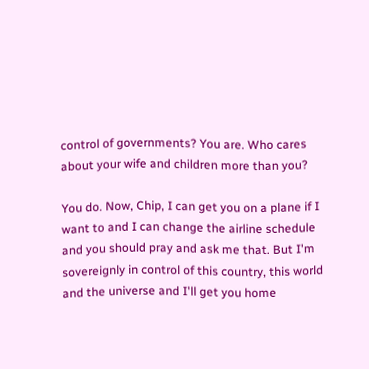control of governments? You are. Who cares about your wife and children more than you?

You do. Now, Chip, I can get you on a plane if I want to and I can change the airline schedule and you should pray and ask me that. But I'm sovereignly in control of this country, this world and the universe and I'll get you home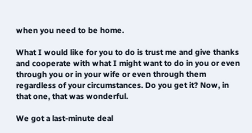when you need to be home.

What I would like for you to do is trust me and give thanks and cooperate with what I might want to do in you or even through you or in your wife or even through them regardless of your circumstances. Do you get it? Now, in that one, that was wonderful.

We got a last-minute deal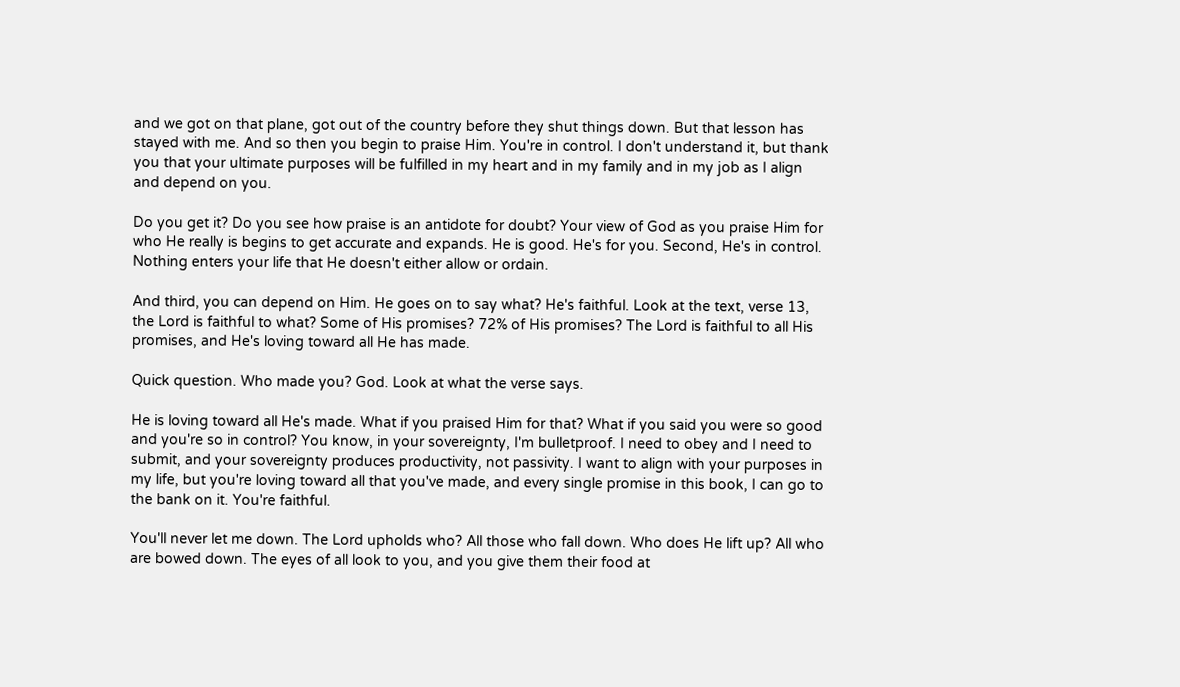and we got on that plane, got out of the country before they shut things down. But that lesson has stayed with me. And so then you begin to praise Him. You're in control. I don't understand it, but thank you that your ultimate purposes will be fulfilled in my heart and in my family and in my job as I align and depend on you.

Do you get it? Do you see how praise is an antidote for doubt? Your view of God as you praise Him for who He really is begins to get accurate and expands. He is good. He's for you. Second, He's in control. Nothing enters your life that He doesn't either allow or ordain.

And third, you can depend on Him. He goes on to say what? He's faithful. Look at the text, verse 13, the Lord is faithful to what? Some of His promises? 72% of His promises? The Lord is faithful to all His promises, and He's loving toward all He has made.

Quick question. Who made you? God. Look at what the verse says.

He is loving toward all He's made. What if you praised Him for that? What if you said you were so good and you're so in control? You know, in your sovereignty, I'm bulletproof. I need to obey and I need to submit, and your sovereignty produces productivity, not passivity. I want to align with your purposes in my life, but you're loving toward all that you've made, and every single promise in this book, I can go to the bank on it. You're faithful.

You'll never let me down. The Lord upholds who? All those who fall down. Who does He lift up? All who are bowed down. The eyes of all look to you, and you give them their food at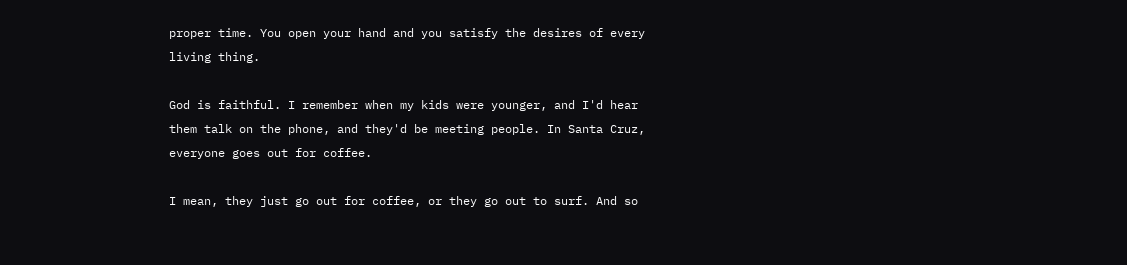proper time. You open your hand and you satisfy the desires of every living thing.

God is faithful. I remember when my kids were younger, and I'd hear them talk on the phone, and they'd be meeting people. In Santa Cruz, everyone goes out for coffee.

I mean, they just go out for coffee, or they go out to surf. And so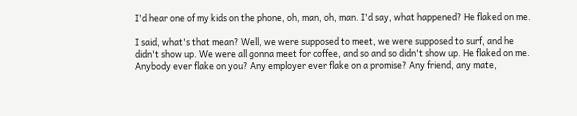I'd hear one of my kids on the phone, oh, man, oh, man. I'd say, what happened? He flaked on me.

I said, what's that mean? Well, we were supposed to meet, we were supposed to surf, and he didn't show up. We were all gonna meet for coffee, and so and so didn't show up. He flaked on me. Anybody ever flake on you? Any employer ever flake on a promise? Any friend, any mate,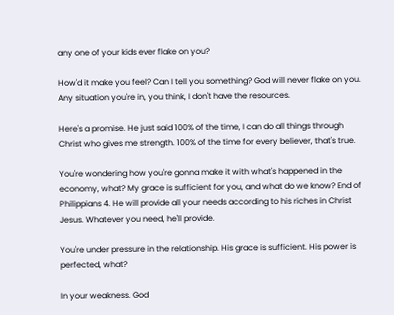any one of your kids ever flake on you?

How'd it make you feel? Can I tell you something? God will never flake on you. Any situation you're in, you think, I don't have the resources.

Here's a promise. He just said 100% of the time, I can do all things through Christ who gives me strength. 100% of the time for every believer, that's true.

You're wondering how you're gonna make it with what's happened in the economy, what? My grace is sufficient for you, and what do we know? End of Philippians 4. He will provide all your needs according to his riches in Christ Jesus. Whatever you need, he'll provide.

You're under pressure in the relationship. His grace is sufficient. His power is perfected, what?

In your weakness. God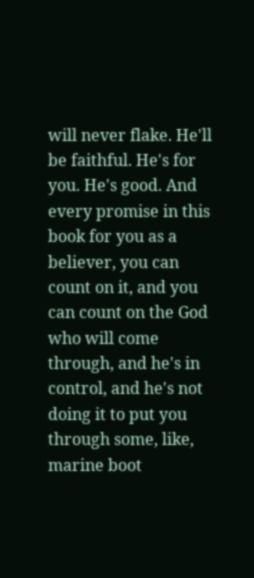will never flake. He'll be faithful. He's for you. He's good. And every promise in this book for you as a believer, you can count on it, and you can count on the God who will come through, and he's in control, and he's not doing it to put you through some, like, marine boot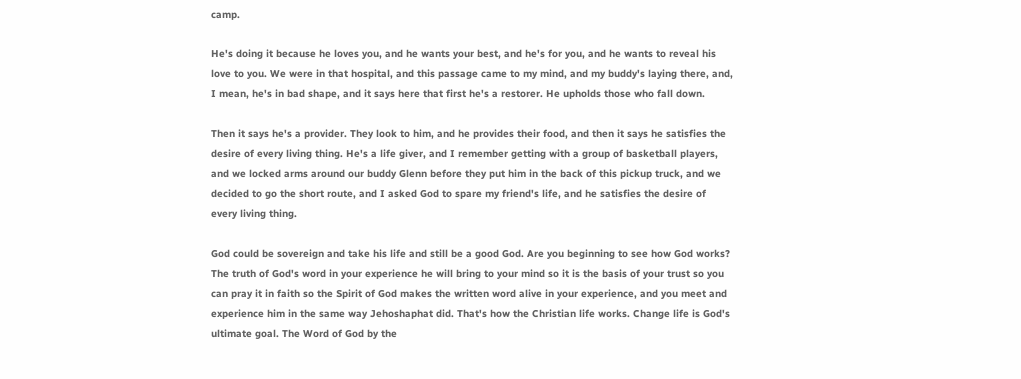camp.

He's doing it because he loves you, and he wants your best, and he's for you, and he wants to reveal his love to you. We were in that hospital, and this passage came to my mind, and my buddy's laying there, and, I mean, he's in bad shape, and it says here that first he's a restorer. He upholds those who fall down.

Then it says he's a provider. They look to him, and he provides their food, and then it says he satisfies the desire of every living thing. He's a life giver, and I remember getting with a group of basketball players, and we locked arms around our buddy Glenn before they put him in the back of this pickup truck, and we decided to go the short route, and I asked God to spare my friend's life, and he satisfies the desire of every living thing.

God could be sovereign and take his life and still be a good God. Are you beginning to see how God works? The truth of God's word in your experience he will bring to your mind so it is the basis of your trust so you can pray it in faith so the Spirit of God makes the written word alive in your experience, and you meet and experience him in the same way Jehoshaphat did. That's how the Christian life works. Change life is God's ultimate goal. The Word of God by the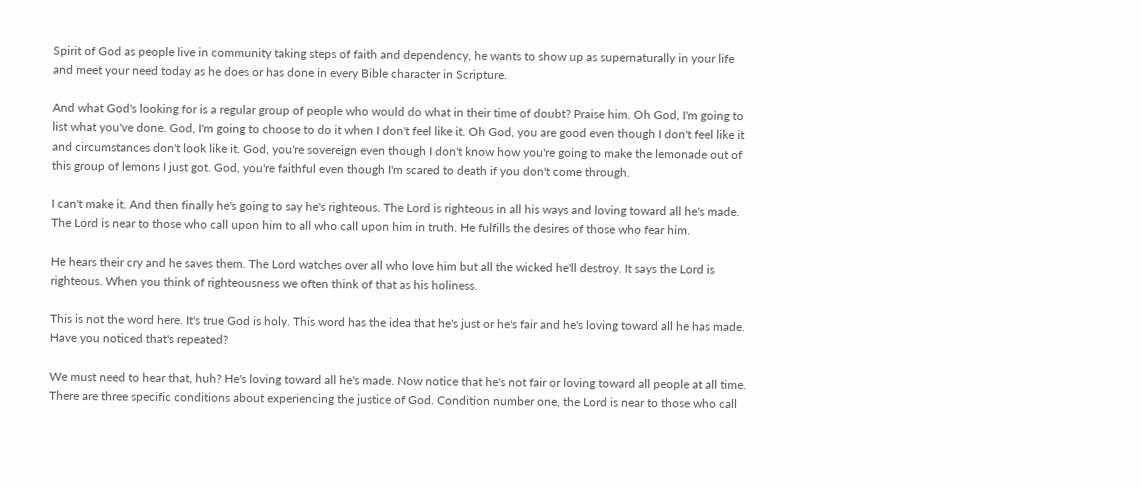Spirit of God as people live in community taking steps of faith and dependency, he wants to show up as supernaturally in your life and meet your need today as he does or has done in every Bible character in Scripture.

And what God's looking for is a regular group of people who would do what in their time of doubt? Praise him. Oh God, I'm going to list what you've done. God, I'm going to choose to do it when I don't feel like it. Oh God, you are good even though I don't feel like it and circumstances don't look like it. God, you're sovereign even though I don't know how you're going to make the lemonade out of this group of lemons I just got. God, you're faithful even though I'm scared to death if you don't come through.

I can't make it. And then finally he's going to say he's righteous. The Lord is righteous in all his ways and loving toward all he's made. The Lord is near to those who call upon him to all who call upon him in truth. He fulfills the desires of those who fear him.

He hears their cry and he saves them. The Lord watches over all who love him but all the wicked he'll destroy. It says the Lord is righteous. When you think of righteousness we often think of that as his holiness.

This is not the word here. It's true God is holy. This word has the idea that he's just or he's fair and he's loving toward all he has made. Have you noticed that's repeated?

We must need to hear that, huh? He's loving toward all he's made. Now notice that he's not fair or loving toward all people at all time. There are three specific conditions about experiencing the justice of God. Condition number one, the Lord is near to those who call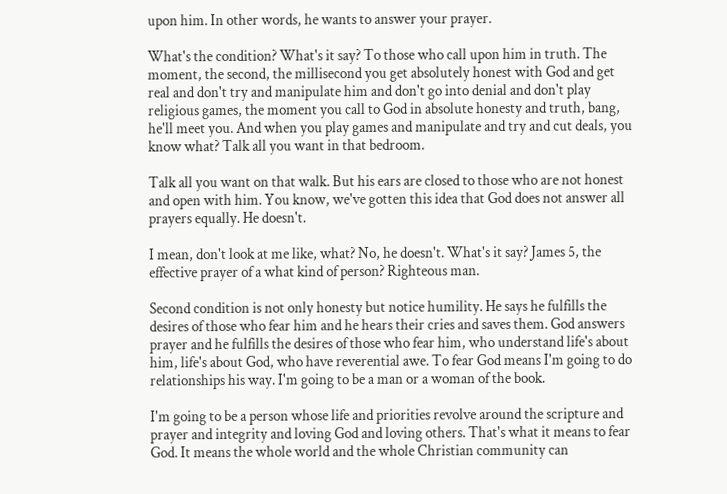upon him. In other words, he wants to answer your prayer.

What's the condition? What's it say? To those who call upon him in truth. The moment, the second, the millisecond you get absolutely honest with God and get real and don't try and manipulate him and don't go into denial and don't play religious games, the moment you call to God in absolute honesty and truth, bang, he'll meet you. And when you play games and manipulate and try and cut deals, you know what? Talk all you want in that bedroom.

Talk all you want on that walk. But his ears are closed to those who are not honest and open with him. You know, we've gotten this idea that God does not answer all prayers equally. He doesn't.

I mean, don't look at me like, what? No, he doesn't. What's it say? James 5, the effective prayer of a what kind of person? Righteous man.

Second condition is not only honesty but notice humility. He says he fulfills the desires of those who fear him and he hears their cries and saves them. God answers prayer and he fulfills the desires of those who fear him, who understand life's about him, life's about God, who have reverential awe. To fear God means I'm going to do relationships his way. I'm going to be a man or a woman of the book.

I'm going to be a person whose life and priorities revolve around the scripture and prayer and integrity and loving God and loving others. That's what it means to fear God. It means the whole world and the whole Christian community can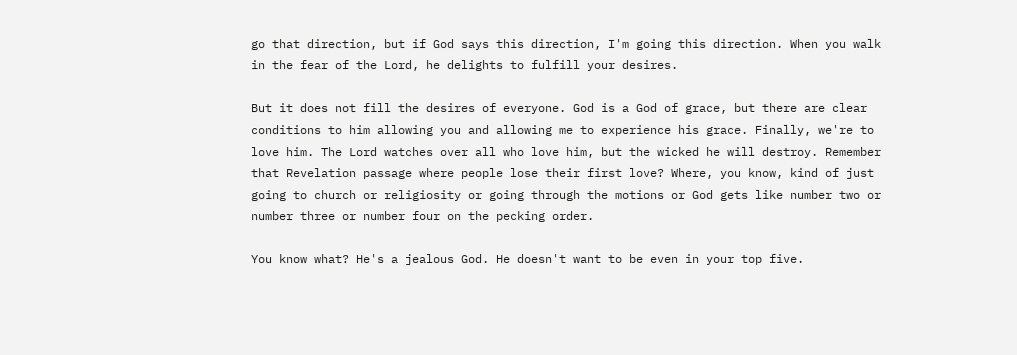go that direction, but if God says this direction, I'm going this direction. When you walk in the fear of the Lord, he delights to fulfill your desires.

But it does not fill the desires of everyone. God is a God of grace, but there are clear conditions to him allowing you and allowing me to experience his grace. Finally, we're to love him. The Lord watches over all who love him, but the wicked he will destroy. Remember that Revelation passage where people lose their first love? Where, you know, kind of just going to church or religiosity or going through the motions or God gets like number two or number three or number four on the pecking order.

You know what? He's a jealous God. He doesn't want to be even in your top five.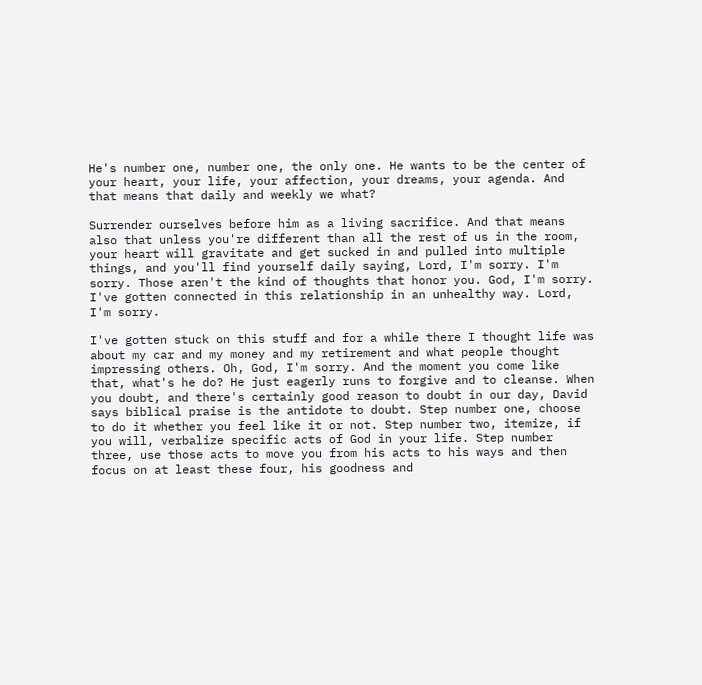He's number one, number one, the only one. He wants to be the center of your heart, your life, your affection, your dreams, your agenda. And that means that daily and weekly we what?

Surrender ourselves before him as a living sacrifice. And that means also that unless you're different than all the rest of us in the room, your heart will gravitate and get sucked in and pulled into multiple things, and you'll find yourself daily saying, Lord, I'm sorry. I'm sorry. Those aren't the kind of thoughts that honor you. God, I'm sorry. I've gotten connected in this relationship in an unhealthy way. Lord, I'm sorry.

I've gotten stuck on this stuff and for a while there I thought life was about my car and my money and my retirement and what people thought impressing others. Oh, God, I'm sorry. And the moment you come like that, what's he do? He just eagerly runs to forgive and to cleanse. When you doubt, and there's certainly good reason to doubt in our day, David says biblical praise is the antidote to doubt. Step number one, choose to do it whether you feel like it or not. Step number two, itemize, if you will, verbalize specific acts of God in your life. Step number three, use those acts to move you from his acts to his ways and then focus on at least these four, his goodness and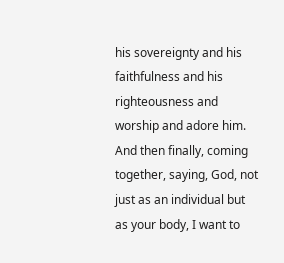his sovereignty and his faithfulness and his righteousness and worship and adore him. And then finally, coming together, saying, God, not just as an individual but as your body, I want to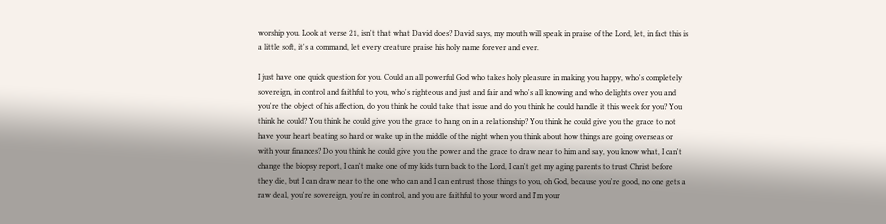worship you. Look at verse 21, isn't that what David does? David says, my mouth will speak in praise of the Lord, let, in fact this is a little soft, it's a command, let every creature praise his holy name forever and ever.

I just have one quick question for you. Could an all powerful God who takes holy pleasure in making you happy, who's completely sovereign, in control and faithful to you, who's righteous and just and fair and who's all knowing and who delights over you and you're the object of his affection, do you think he could take that issue and do you think he could handle it this week for you? You think he could? You think he could give you the grace to hang on in a relationship? You think he could give you the grace to not have your heart beating so hard or wake up in the middle of the night when you think about how things are going overseas or with your finances? Do you think he could give you the power and the grace to draw near to him and say, you know what, I can't change the biopsy report, I can't make one of my kids turn back to the Lord, I can't get my aging parents to trust Christ before they die, but I can draw near to the one who can and I can entrust those things to you, oh God, because you're good, no one gets a raw deal, you're sovereign, you're in control, and you are faithful to your word and I'm your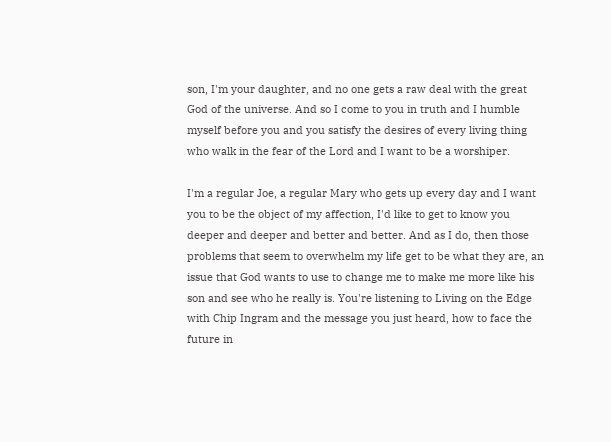son, I'm your daughter, and no one gets a raw deal with the great God of the universe. And so I come to you in truth and I humble myself before you and you satisfy the desires of every living thing who walk in the fear of the Lord and I want to be a worshiper.

I'm a regular Joe, a regular Mary who gets up every day and I want you to be the object of my affection, I'd like to get to know you deeper and deeper and better and better. And as I do, then those problems that seem to overwhelm my life get to be what they are, an issue that God wants to use to change me to make me more like his son and see who he really is. You're listening to Living on the Edge with Chip Ingram and the message you just heard, how to face the future in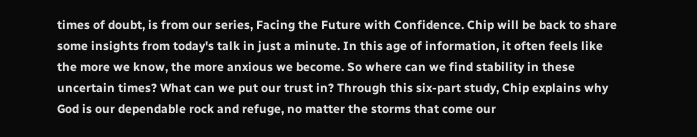times of doubt, is from our series, Facing the Future with Confidence. Chip will be back to share some insights from today's talk in just a minute. In this age of information, it often feels like the more we know, the more anxious we become. So where can we find stability in these uncertain times? What can we put our trust in? Through this six-part study, Chip explains why God is our dependable rock and refuge, no matter the storms that come our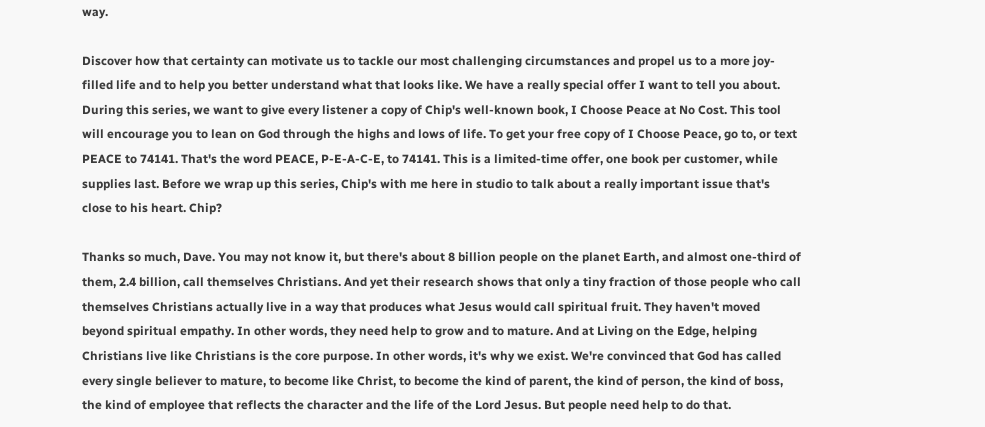way.

Discover how that certainty can motivate us to tackle our most challenging circumstances and propel us to a more joy-filled life and to help you better understand what that looks like. We have a really special offer I want to tell you about. During this series, we want to give every listener a copy of Chip's well-known book, I Choose Peace at No Cost. This tool will encourage you to lean on God through the highs and lows of life. To get your free copy of I Choose Peace, go to, or text PEACE to 74141. That's the word PEACE, P-E-A-C-E, to 74141. This is a limited-time offer, one book per customer, while supplies last. Before we wrap up this series, Chip's with me here in studio to talk about a really important issue that's close to his heart. Chip?

Thanks so much, Dave. You may not know it, but there's about 8 billion people on the planet Earth, and almost one-third of them, 2.4 billion, call themselves Christians. And yet their research shows that only a tiny fraction of those people who call themselves Christians actually live in a way that produces what Jesus would call spiritual fruit. They haven't moved beyond spiritual empathy. In other words, they need help to grow and to mature. And at Living on the Edge, helping Christians live like Christians is the core purpose. In other words, it's why we exist. We're convinced that God has called every single believer to mature, to become like Christ, to become the kind of parent, the kind of person, the kind of boss, the kind of employee that reflects the character and the life of the Lord Jesus. But people need help to do that.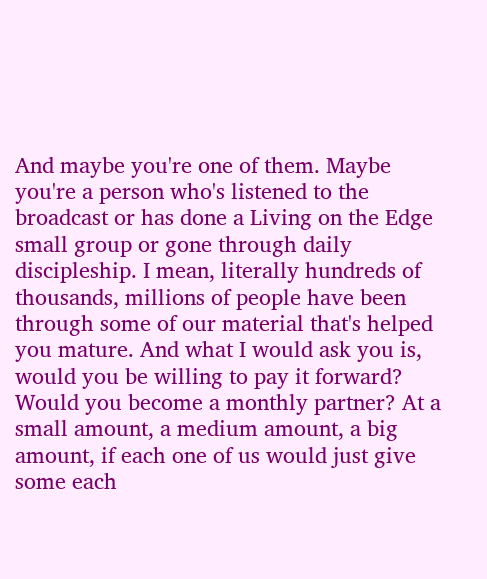And maybe you're one of them. Maybe you're a person who's listened to the broadcast or has done a Living on the Edge small group or gone through daily discipleship. I mean, literally hundreds of thousands, millions of people have been through some of our material that's helped you mature. And what I would ask you is, would you be willing to pay it forward? Would you become a monthly partner? At a small amount, a medium amount, a big amount, if each one of us would just give some each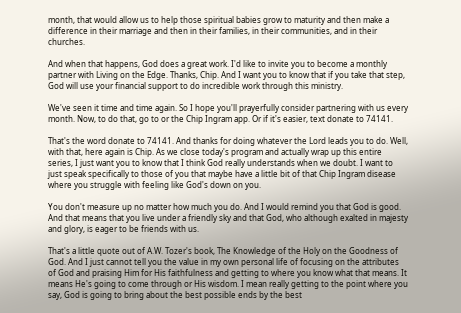month, that would allow us to help those spiritual babies grow to maturity and then make a difference in their marriage and then in their families, in their communities, and in their churches.

And when that happens, God does a great work. I'd like to invite you to become a monthly partner with Living on the Edge. Thanks, Chip. And I want you to know that if you take that step, God will use your financial support to do incredible work through this ministry.

We've seen it time and time again. So I hope you'll prayerfully consider partnering with us every month. Now, to do that, go to or the Chip Ingram app. Or if it's easier, text donate to 74141.

That's the word donate to 74141. And thanks for doing whatever the Lord leads you to do. Well, with that, here again is Chip. As we close today's program and actually wrap up this entire series, I just want you to know that I think God really understands when we doubt. I want to just speak specifically to those of you that maybe have a little bit of that Chip Ingram disease where you struggle with feeling like God's down on you.

You don't measure up no matter how much you do. And I would remind you that God is good. And that means that you live under a friendly sky and that God, who although exalted in majesty and glory, is eager to be friends with us.

That's a little quote out of A.W. Tozer's book, The Knowledge of the Holy on the Goodness of God. And I just cannot tell you the value in my own personal life of focusing on the attributes of God and praising Him for His faithfulness and getting to where you know what that means. It means He's going to come through or His wisdom. I mean really getting to the point where you say, God is going to bring about the best possible ends by the best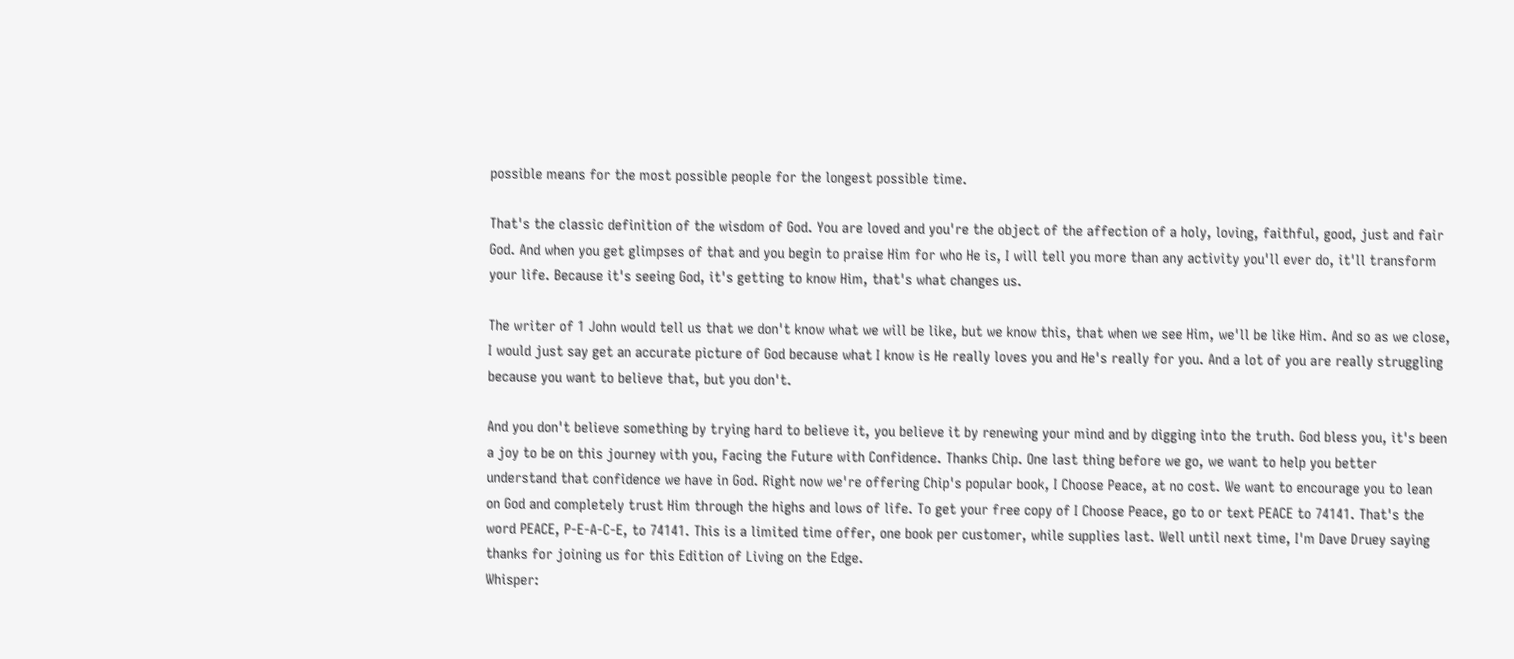possible means for the most possible people for the longest possible time.

That's the classic definition of the wisdom of God. You are loved and you're the object of the affection of a holy, loving, faithful, good, just and fair God. And when you get glimpses of that and you begin to praise Him for who He is, I will tell you more than any activity you'll ever do, it'll transform your life. Because it's seeing God, it's getting to know Him, that's what changes us.

The writer of 1 John would tell us that we don't know what we will be like, but we know this, that when we see Him, we'll be like Him. And so as we close, I would just say get an accurate picture of God because what I know is He really loves you and He's really for you. And a lot of you are really struggling because you want to believe that, but you don't.

And you don't believe something by trying hard to believe it, you believe it by renewing your mind and by digging into the truth. God bless you, it's been a joy to be on this journey with you, Facing the Future with Confidence. Thanks Chip. One last thing before we go, we want to help you better understand that confidence we have in God. Right now we're offering Chip's popular book, I Choose Peace, at no cost. We want to encourage you to lean on God and completely trust Him through the highs and lows of life. To get your free copy of I Choose Peace, go to or text PEACE to 74141. That's the word PEACE, P-E-A-C-E, to 74141. This is a limited time offer, one book per customer, while supplies last. Well until next time, I'm Dave Druey saying thanks for joining us for this Edition of Living on the Edge.
Whisper: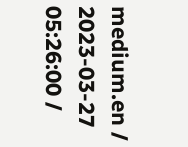medium.en / 2023-03-27 05:26:00 /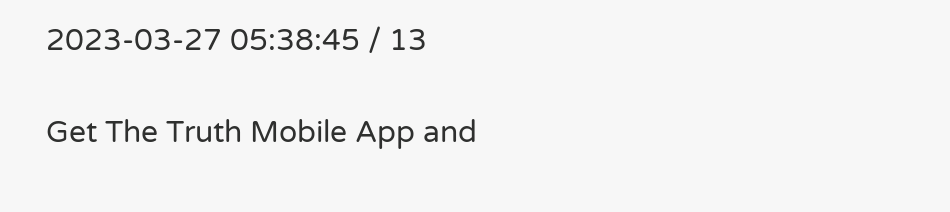2023-03-27 05:38:45 / 13

Get The Truth Mobile App and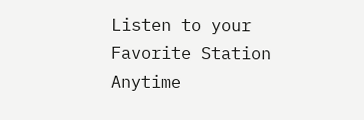Listen to your Favorite Station Anytime